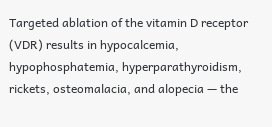Targeted ablation of the vitamin D receptor (VDR) results in hypocalcemia, hypophosphatemia, hyperparathyroidism, rickets, osteomalacia, and alopecia — the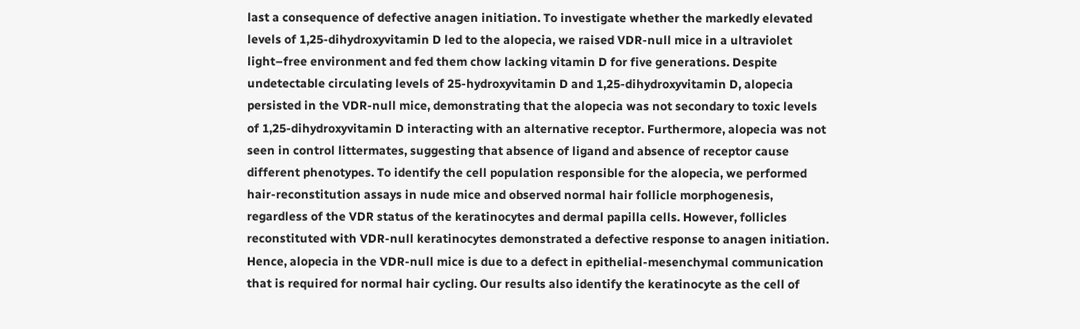last a consequence of defective anagen initiation. To investigate whether the markedly elevated levels of 1,25-dihydroxyvitamin D led to the alopecia, we raised VDR-null mice in a ultraviolet light–free environment and fed them chow lacking vitamin D for five generations. Despite undetectable circulating levels of 25-hydroxyvitamin D and 1,25-dihydroxyvitamin D, alopecia persisted in the VDR-null mice, demonstrating that the alopecia was not secondary to toxic levels of 1,25-dihydroxyvitamin D interacting with an alternative receptor. Furthermore, alopecia was not seen in control littermates, suggesting that absence of ligand and absence of receptor cause different phenotypes. To identify the cell population responsible for the alopecia, we performed hair-reconstitution assays in nude mice and observed normal hair follicle morphogenesis, regardless of the VDR status of the keratinocytes and dermal papilla cells. However, follicles reconstituted with VDR-null keratinocytes demonstrated a defective response to anagen initiation. Hence, alopecia in the VDR-null mice is due to a defect in epithelial-mesenchymal communication that is required for normal hair cycling. Our results also identify the keratinocyte as the cell of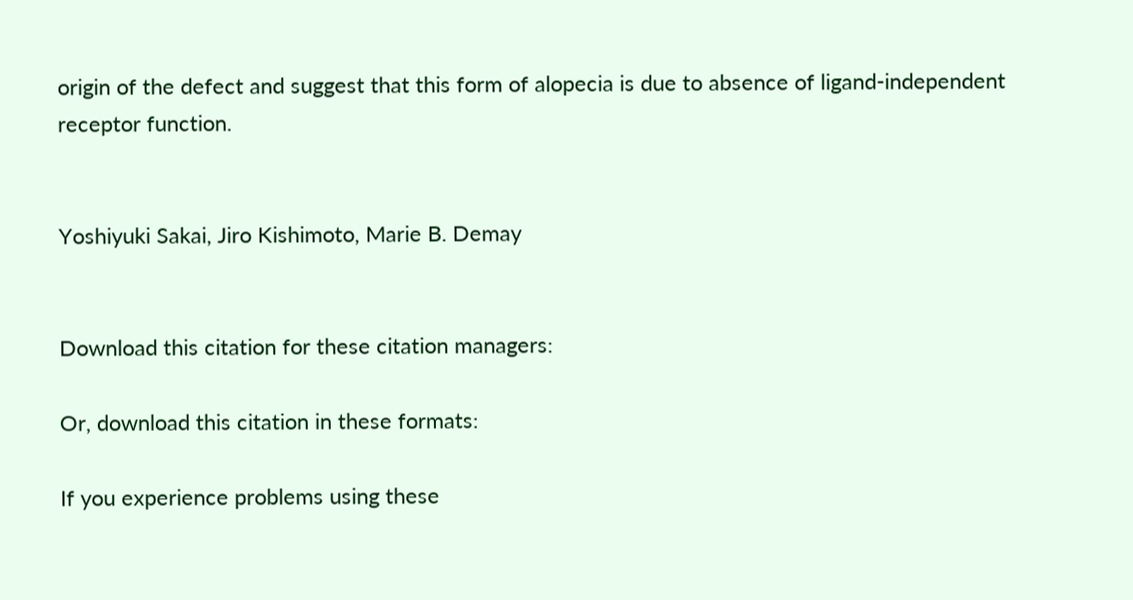origin of the defect and suggest that this form of alopecia is due to absence of ligand-independent receptor function.


Yoshiyuki Sakai, Jiro Kishimoto, Marie B. Demay


Download this citation for these citation managers:

Or, download this citation in these formats:

If you experience problems using these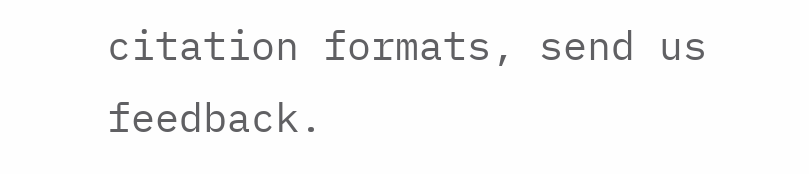citation formats, send us feedback.